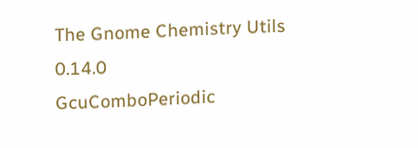The Gnome Chemistry Utils  0.14.0
GcuComboPeriodic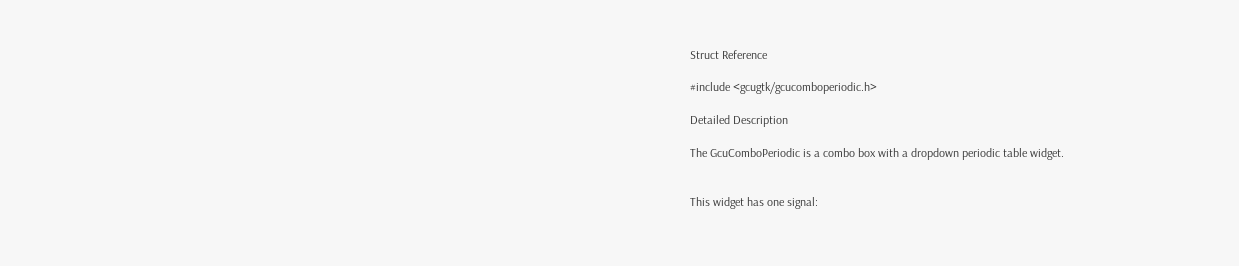Struct Reference

#include <gcugtk/gcucomboperiodic.h>

Detailed Description

The GcuComboPeriodic is a combo box with a dropdown periodic table widget.


This widget has one signal: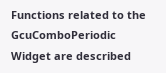Functions related to the GcuComboPeriodic Widget are described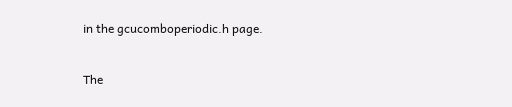in the gcucomboperiodic.h page.

The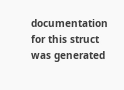documentation for this struct was generated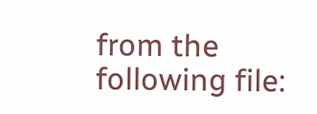from the following file: